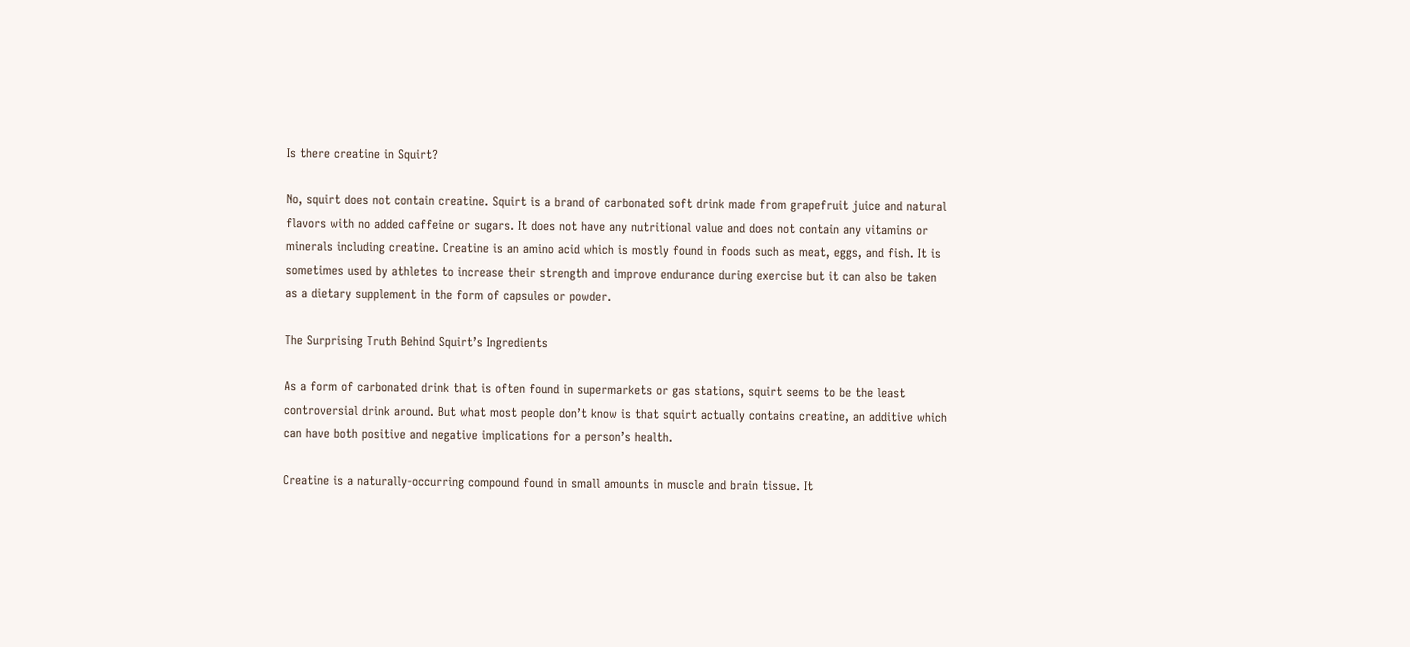Is there creatine in Squirt?

No, squirt does not contain creatine. Squirt is a brand of carbonated soft drink made from grapefruit juice and natural flavors with no added caffeine or sugars. It does not have any nutritional value and does not contain any vitamins or minerals including creatine. Creatine is an amino acid which is mostly found in foods such as meat, eggs, and fish. It is sometimes used by athletes to increase their strength and improve endurance during exercise but it can also be taken as a dietary supplement in the form of capsules or powder.

The Surprising Truth Behind Squirt’s Ingredients

As a form of carbonated drink that is often found in supermarkets or gas stations, squirt seems to be the least controversial drink around. But what most people don’t know is that squirt actually contains creatine, an additive which can have both positive and negative implications for a person’s health.

Creatine is a naturally-occurring compound found in small amounts in muscle and brain tissue. It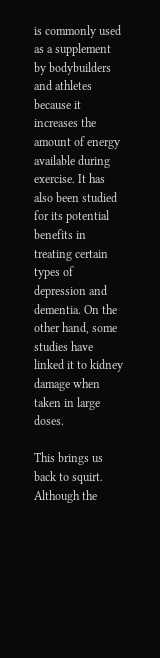is commonly used as a supplement by bodybuilders and athletes because it increases the amount of energy available during exercise. It has also been studied for its potential benefits in treating certain types of depression and dementia. On the other hand, some studies have linked it to kidney damage when taken in large doses.

This brings us back to squirt. Although the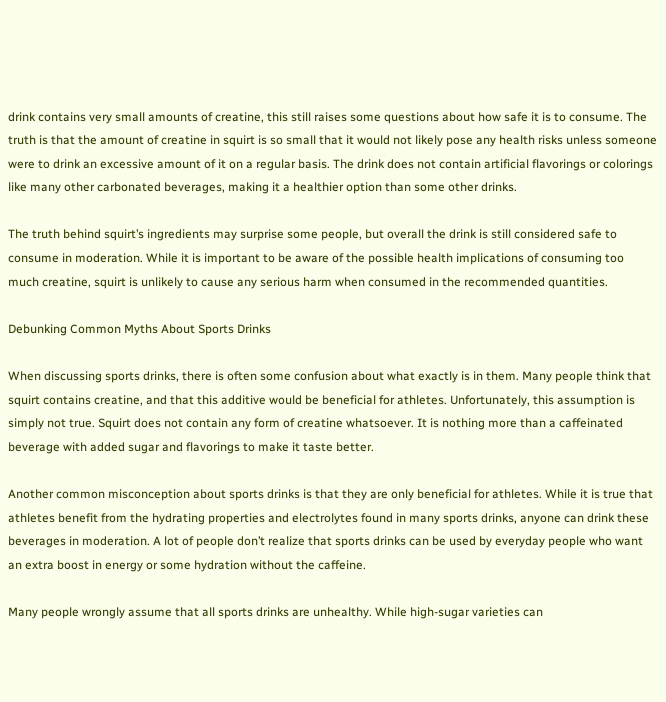drink contains very small amounts of creatine, this still raises some questions about how safe it is to consume. The truth is that the amount of creatine in squirt is so small that it would not likely pose any health risks unless someone were to drink an excessive amount of it on a regular basis. The drink does not contain artificial flavorings or colorings like many other carbonated beverages, making it a healthier option than some other drinks.

The truth behind squirt’s ingredients may surprise some people, but overall the drink is still considered safe to consume in moderation. While it is important to be aware of the possible health implications of consuming too much creatine, squirt is unlikely to cause any serious harm when consumed in the recommended quantities.

Debunking Common Myths About Sports Drinks

When discussing sports drinks, there is often some confusion about what exactly is in them. Many people think that squirt contains creatine, and that this additive would be beneficial for athletes. Unfortunately, this assumption is simply not true. Squirt does not contain any form of creatine whatsoever. It is nothing more than a caffeinated beverage with added sugar and flavorings to make it taste better.

Another common misconception about sports drinks is that they are only beneficial for athletes. While it is true that athletes benefit from the hydrating properties and electrolytes found in many sports drinks, anyone can drink these beverages in moderation. A lot of people don’t realize that sports drinks can be used by everyday people who want an extra boost in energy or some hydration without the caffeine.

Many people wrongly assume that all sports drinks are unhealthy. While high-sugar varieties can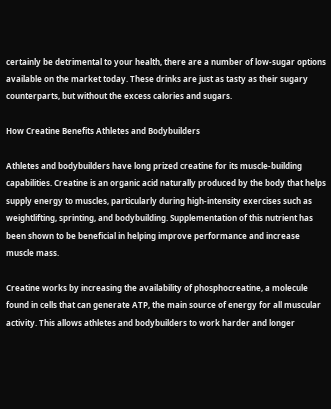certainly be detrimental to your health, there are a number of low-sugar options available on the market today. These drinks are just as tasty as their sugary counterparts, but without the excess calories and sugars.

How Creatine Benefits Athletes and Bodybuilders

Athletes and bodybuilders have long prized creatine for its muscle-building capabilities. Creatine is an organic acid naturally produced by the body that helps supply energy to muscles, particularly during high-intensity exercises such as weightlifting, sprinting, and bodybuilding. Supplementation of this nutrient has been shown to be beneficial in helping improve performance and increase muscle mass.

Creatine works by increasing the availability of phosphocreatine, a molecule found in cells that can generate ATP, the main source of energy for all muscular activity. This allows athletes and bodybuilders to work harder and longer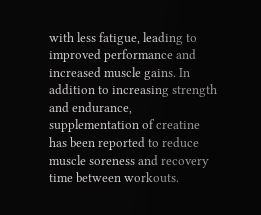with less fatigue, leading to improved performance and increased muscle gains. In addition to increasing strength and endurance, supplementation of creatine has been reported to reduce muscle soreness and recovery time between workouts.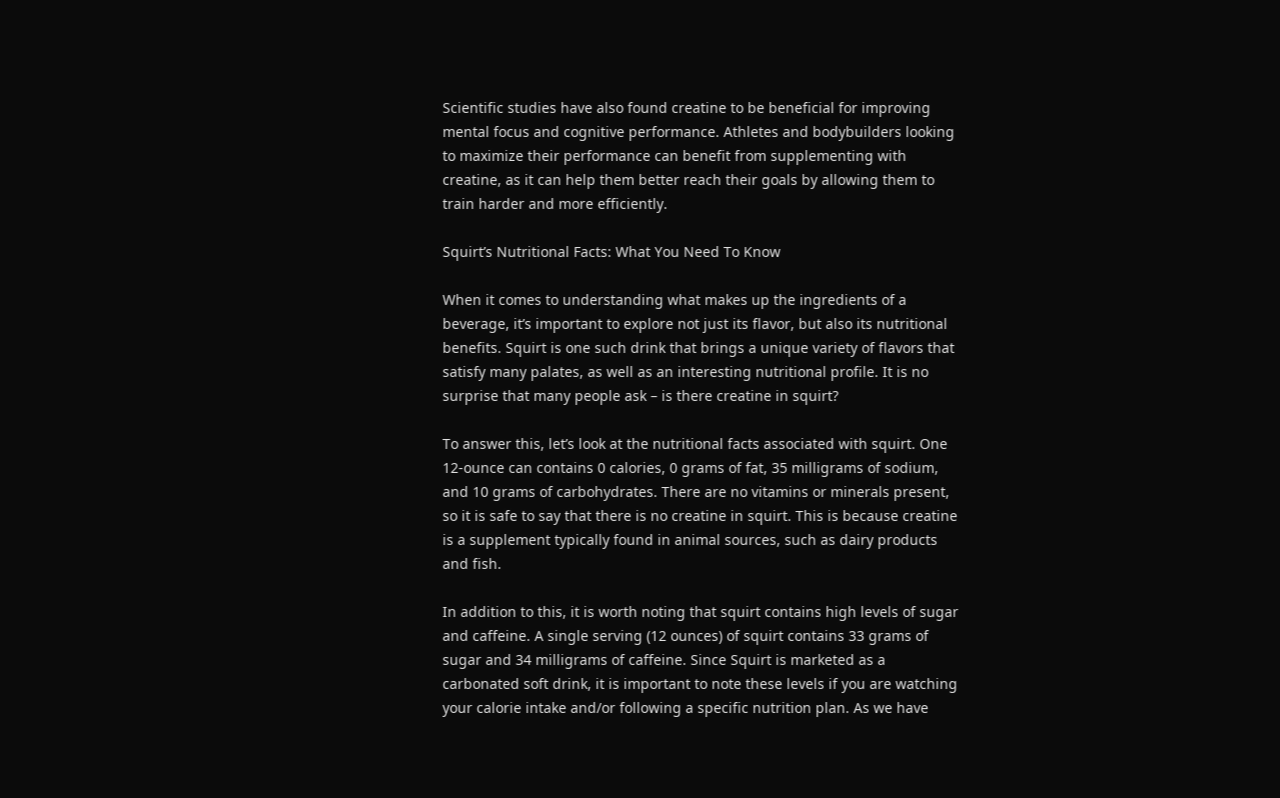Scientific studies have also found creatine to be beneficial for improving mental focus and cognitive performance. Athletes and bodybuilders looking to maximize their performance can benefit from supplementing with creatine, as it can help them better reach their goals by allowing them to train harder and more efficiently.

Squirt’s Nutritional Facts: What You Need To Know

When it comes to understanding what makes up the ingredients of a beverage, it’s important to explore not just its flavor, but also its nutritional benefits. Squirt is one such drink that brings a unique variety of flavors that satisfy many palates, as well as an interesting nutritional profile. It is no surprise that many people ask – is there creatine in squirt?

To answer this, let’s look at the nutritional facts associated with squirt. One 12-ounce can contains 0 calories, 0 grams of fat, 35 milligrams of sodium, and 10 grams of carbohydrates. There are no vitamins or minerals present, so it is safe to say that there is no creatine in squirt. This is because creatine is a supplement typically found in animal sources, such as dairy products and fish.

In addition to this, it is worth noting that squirt contains high levels of sugar and caffeine. A single serving (12 ounces) of squirt contains 33 grams of sugar and 34 milligrams of caffeine. Since Squirt is marketed as a carbonated soft drink, it is important to note these levels if you are watching your calorie intake and/or following a specific nutrition plan. As we have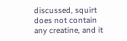discussed, squirt does not contain any creatine, and it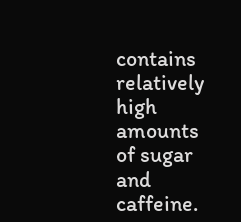contains relatively high amounts of sugar and caffeine.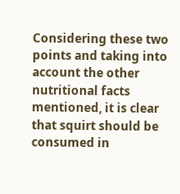Considering these two points and taking into account the other nutritional facts mentioned, it is clear that squirt should be consumed in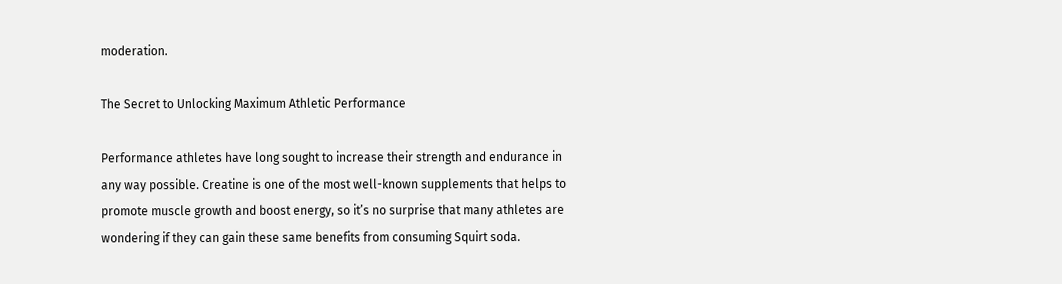moderation.

The Secret to Unlocking Maximum Athletic Performance

Performance athletes have long sought to increase their strength and endurance in any way possible. Creatine is one of the most well-known supplements that helps to promote muscle growth and boost energy, so it’s no surprise that many athletes are wondering if they can gain these same benefits from consuming Squirt soda.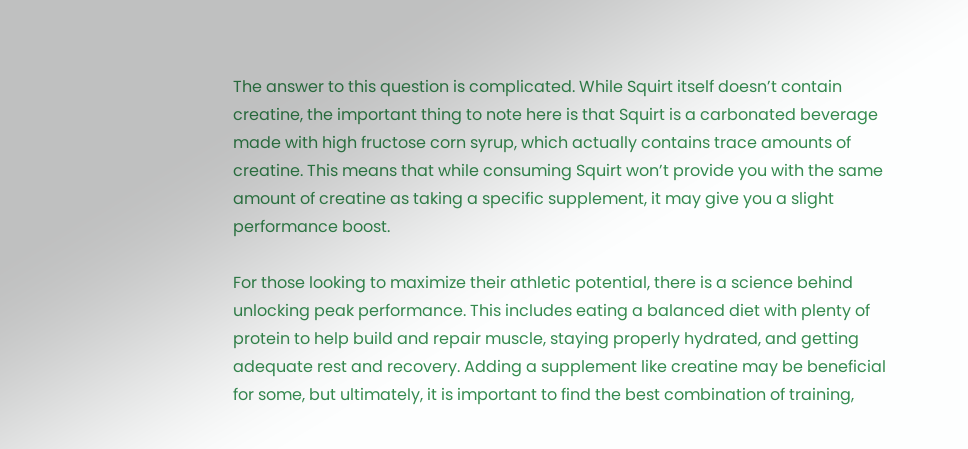The answer to this question is complicated. While Squirt itself doesn’t contain creatine, the important thing to note here is that Squirt is a carbonated beverage made with high fructose corn syrup, which actually contains trace amounts of creatine. This means that while consuming Squirt won’t provide you with the same amount of creatine as taking a specific supplement, it may give you a slight performance boost.

For those looking to maximize their athletic potential, there is a science behind unlocking peak performance. This includes eating a balanced diet with plenty of protein to help build and repair muscle, staying properly hydrated, and getting adequate rest and recovery. Adding a supplement like creatine may be beneficial for some, but ultimately, it is important to find the best combination of training,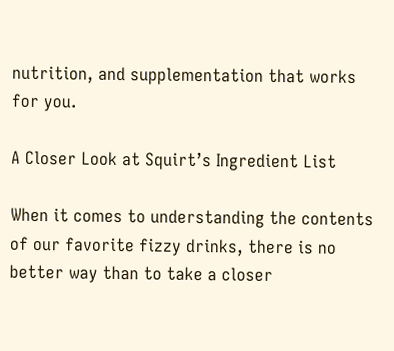nutrition, and supplementation that works for you.

A Closer Look at Squirt’s Ingredient List

When it comes to understanding the contents of our favorite fizzy drinks, there is no better way than to take a closer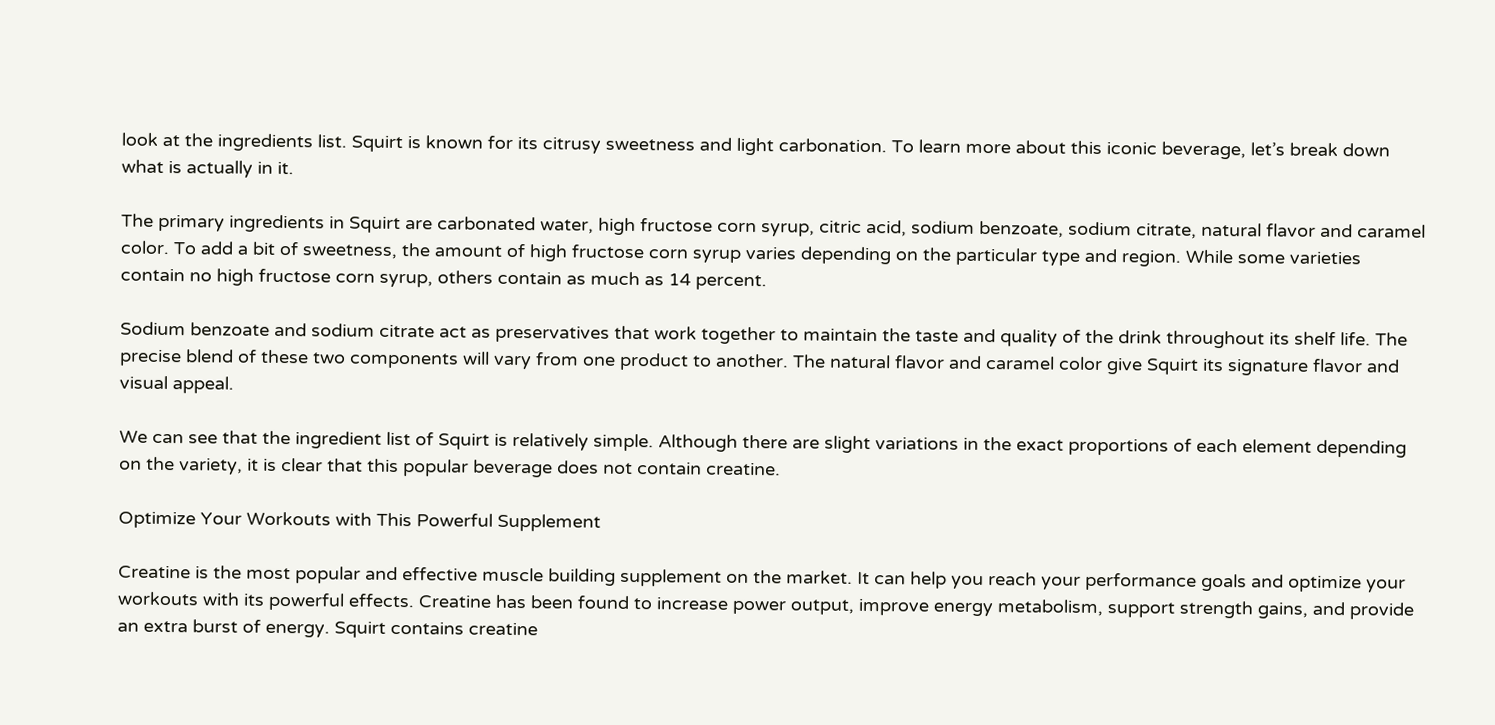look at the ingredients list. Squirt is known for its citrusy sweetness and light carbonation. To learn more about this iconic beverage, let’s break down what is actually in it.

The primary ingredients in Squirt are carbonated water, high fructose corn syrup, citric acid, sodium benzoate, sodium citrate, natural flavor and caramel color. To add a bit of sweetness, the amount of high fructose corn syrup varies depending on the particular type and region. While some varieties contain no high fructose corn syrup, others contain as much as 14 percent.

Sodium benzoate and sodium citrate act as preservatives that work together to maintain the taste and quality of the drink throughout its shelf life. The precise blend of these two components will vary from one product to another. The natural flavor and caramel color give Squirt its signature flavor and visual appeal.

We can see that the ingredient list of Squirt is relatively simple. Although there are slight variations in the exact proportions of each element depending on the variety, it is clear that this popular beverage does not contain creatine.

Optimize Your Workouts with This Powerful Supplement

Creatine is the most popular and effective muscle building supplement on the market. It can help you reach your performance goals and optimize your workouts with its powerful effects. Creatine has been found to increase power output, improve energy metabolism, support strength gains, and provide an extra burst of energy. Squirt contains creatine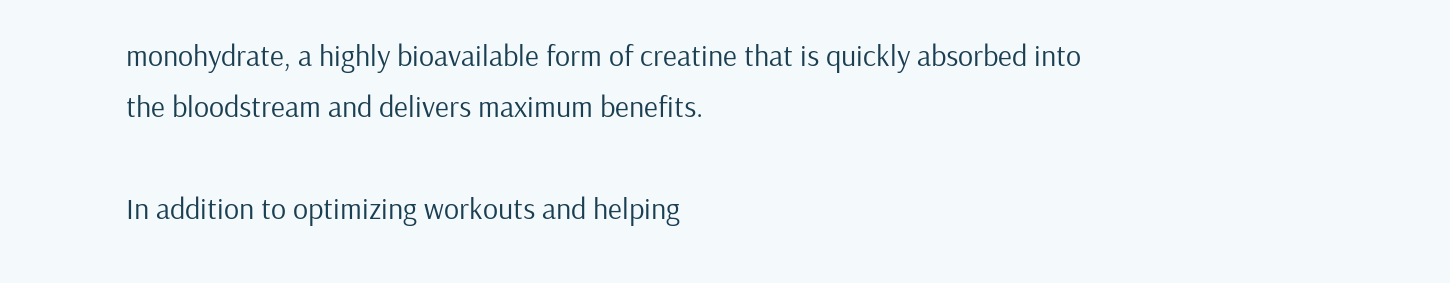monohydrate, a highly bioavailable form of creatine that is quickly absorbed into the bloodstream and delivers maximum benefits.

In addition to optimizing workouts and helping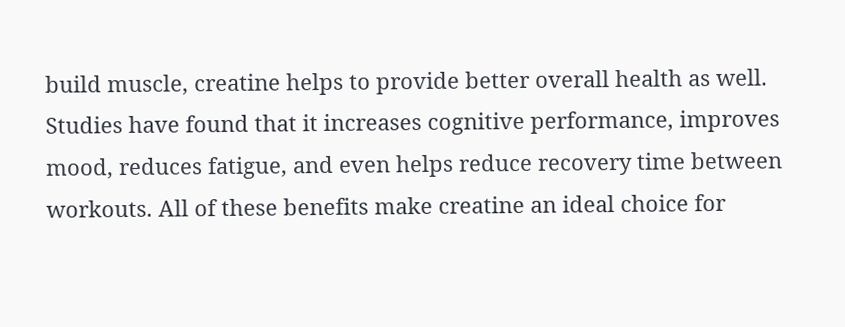build muscle, creatine helps to provide better overall health as well. Studies have found that it increases cognitive performance, improves mood, reduces fatigue, and even helps reduce recovery time between workouts. All of these benefits make creatine an ideal choice for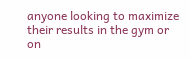anyone looking to maximize their results in the gym or on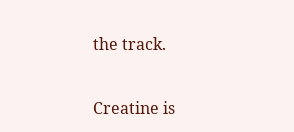the track.

Creatine is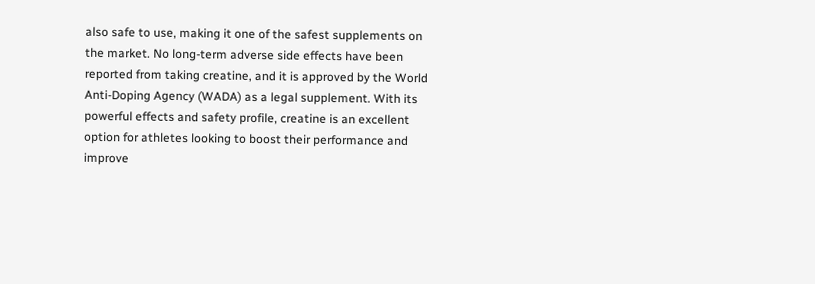also safe to use, making it one of the safest supplements on the market. No long-term adverse side effects have been reported from taking creatine, and it is approved by the World Anti-Doping Agency (WADA) as a legal supplement. With its powerful effects and safety profile, creatine is an excellent option for athletes looking to boost their performance and improve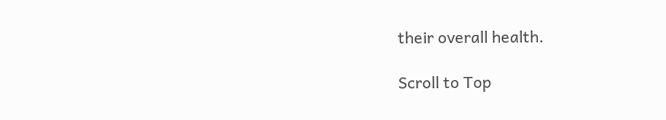their overall health.

Scroll to Top